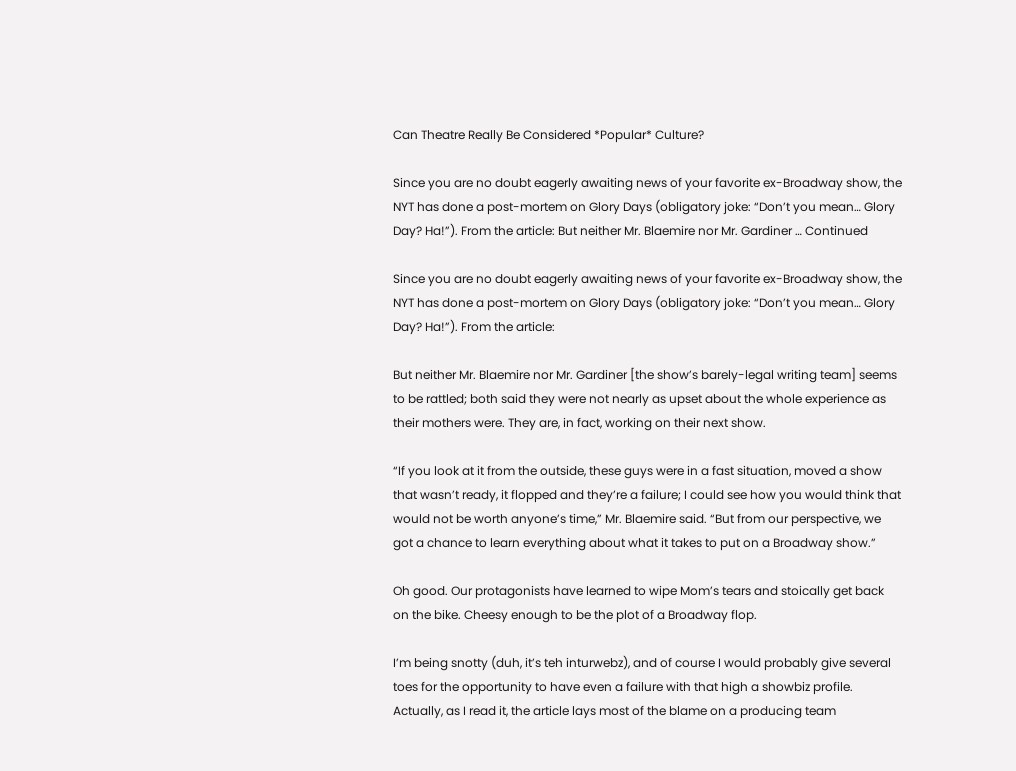Can Theatre Really Be Considered *Popular* Culture?

Since you are no doubt eagerly awaiting news of your favorite ex-Broadway show, the NYT has done a post-mortem on Glory Days (obligatory joke: “Don’t you mean… Glory Day? Ha!”). From the article: But neither Mr. Blaemire nor Mr. Gardiner … Continued

Since you are no doubt eagerly awaiting news of your favorite ex-Broadway show, the NYT has done a post-mortem on Glory Days (obligatory joke: “Don’t you mean… Glory Day? Ha!”). From the article:

But neither Mr. Blaemire nor Mr. Gardiner [the show’s barely-legal writing team] seems to be rattled; both said they were not nearly as upset about the whole experience as their mothers were. They are, in fact, working on their next show.

“If you look at it from the outside, these guys were in a fast situation, moved a show that wasn’t ready, it flopped and they’re a failure; I could see how you would think that would not be worth anyone’s time,” Mr. Blaemire said. “But from our perspective, we got a chance to learn everything about what it takes to put on a Broadway show.”

Oh good. Our protagonists have learned to wipe Mom’s tears and stoically get back on the bike. Cheesy enough to be the plot of a Broadway flop.

I’m being snotty (duh, it’s teh inturwebz), and of course I would probably give several toes for the opportunity to have even a failure with that high a showbiz profile. Actually, as I read it, the article lays most of the blame on a producing team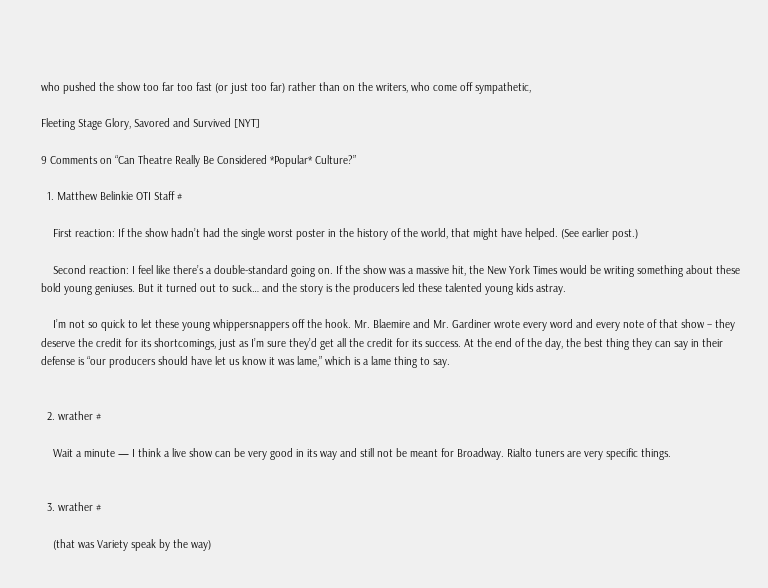who pushed the show too far too fast (or just too far) rather than on the writers, who come off sympathetic,

Fleeting Stage Glory, Savored and Survived [NYT]

9 Comments on “Can Theatre Really Be Considered *Popular* Culture?”

  1. Matthew Belinkie OTI Staff #

    First reaction: If the show hadn’t had the single worst poster in the history of the world, that might have helped. (See earlier post.)

    Second reaction: I feel like there’s a double-standard going on. If the show was a massive hit, the New York Times would be writing something about these bold young geniuses. But it turned out to suck… and the story is the producers led these talented young kids astray.

    I’m not so quick to let these young whippersnappers off the hook. Mr. Blaemire and Mr. Gardiner wrote every word and every note of that show – they deserve the credit for its shortcomings, just as I’m sure they’d get all the credit for its success. At the end of the day, the best thing they can say in their defense is “our producers should have let us know it was lame,” which is a lame thing to say.


  2. wrather #

    Wait a minute — I think a live show can be very good in its way and still not be meant for Broadway. Rialto tuners are very specific things.


  3. wrather #

    (that was Variety speak by the way)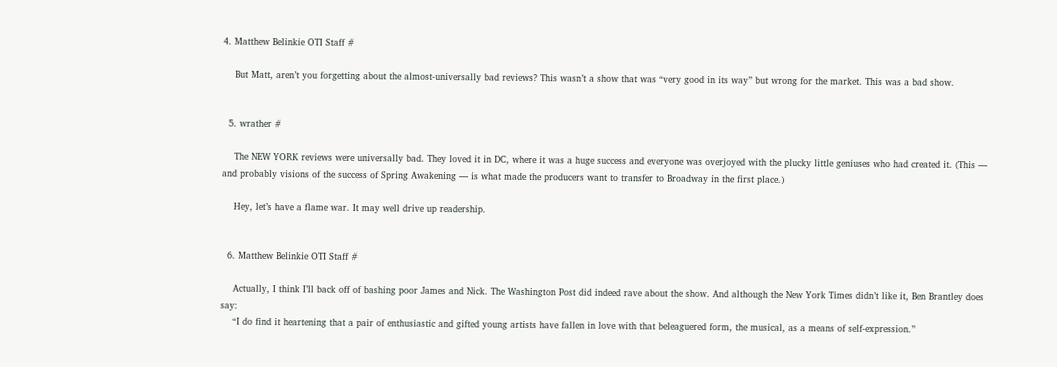4. Matthew Belinkie OTI Staff #

    But Matt, aren’t you forgetting about the almost-universally bad reviews? This wasn’t a show that was “very good in its way” but wrong for the market. This was a bad show.


  5. wrather #

    The NEW YORK reviews were universally bad. They loved it in DC, where it was a huge success and everyone was overjoyed with the plucky little geniuses who had created it. (This — and probably visions of the success of Spring Awakening — is what made the producers want to transfer to Broadway in the first place.)

    Hey, let’s have a flame war. It may well drive up readership.


  6. Matthew Belinkie OTI Staff #

    Actually, I think I’ll back off of bashing poor James and Nick. The Washington Post did indeed rave about the show. And although the New York Times didn’t like it, Ben Brantley does say:
    “I do find it heartening that a pair of enthusiastic and gifted young artists have fallen in love with that beleaguered form, the musical, as a means of self-expression.”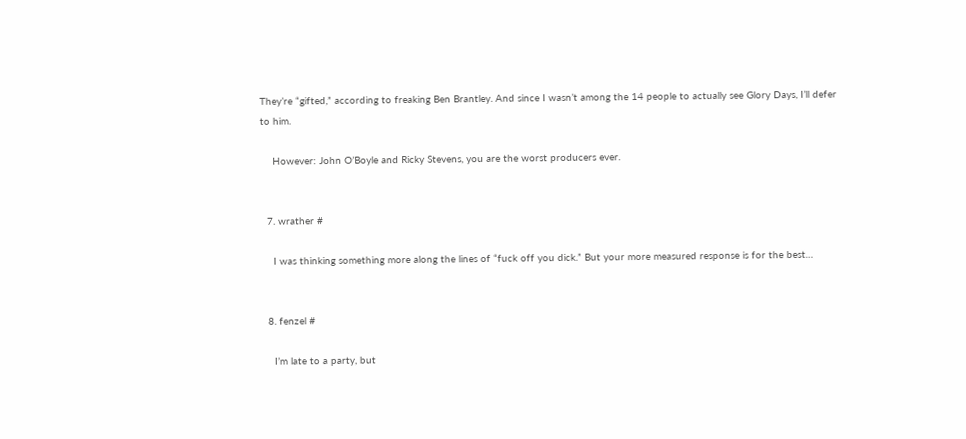They’re “gifted,” according to freaking Ben Brantley. And since I wasn’t among the 14 people to actually see Glory Days, I’ll defer to him.

    However: John O’Boyle and Ricky Stevens, you are the worst producers ever.


  7. wrather #

    I was thinking something more along the lines of “fuck off you dick.” But your more measured response is for the best…


  8. fenzel #

    I’m late to a party, but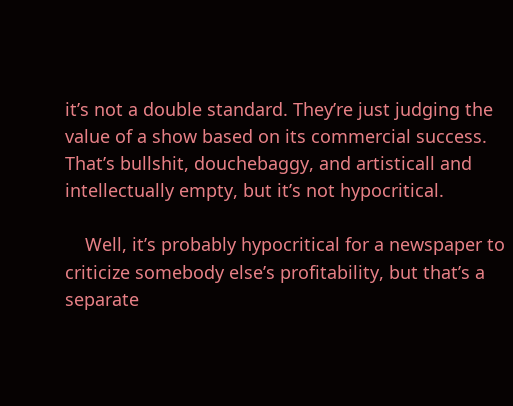it’s not a double standard. They’re just judging the value of a show based on its commercial success. That’s bullshit, douchebaggy, and artisticall and intellectually empty, but it’s not hypocritical.

    Well, it’s probably hypocritical for a newspaper to criticize somebody else’s profitability, but that’s a separate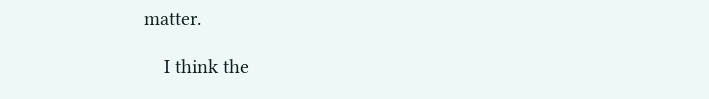matter.

    I think the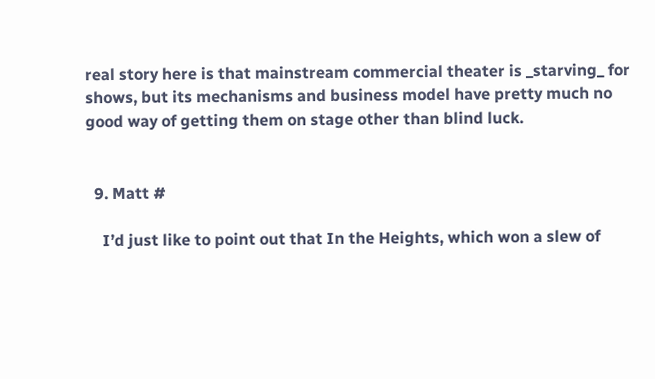real story here is that mainstream commercial theater is _starving_ for shows, but its mechanisms and business model have pretty much no good way of getting them on stage other than blind luck.


  9. Matt #

    I’d just like to point out that In the Heights, which won a slew of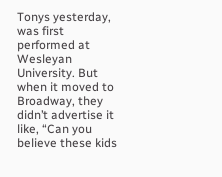Tonys yesterday, was first performed at Wesleyan University. But when it moved to Broadway, they didn’t advertise it like, “Can you believe these kids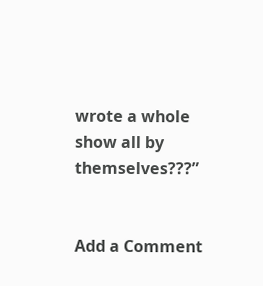wrote a whole show all by themselves???”


Add a Comment